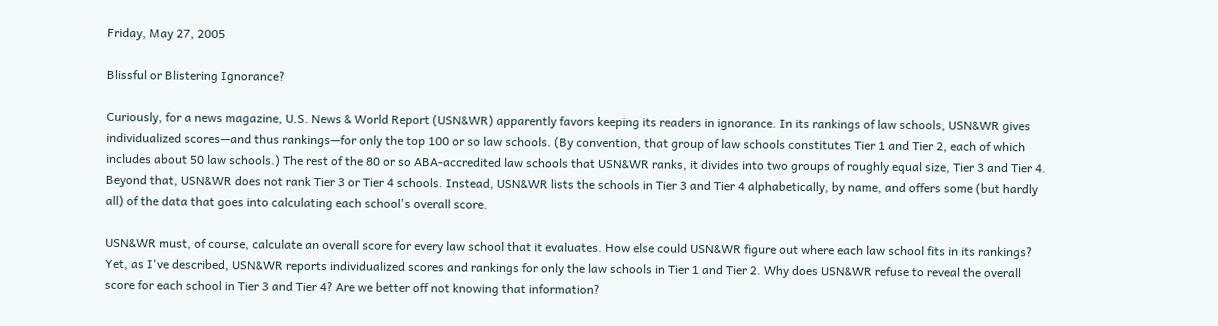Friday, May 27, 2005

Blissful or Blistering Ignorance?

Curiously, for a news magazine, U.S. News & World Report (USN&WR) apparently favors keeping its readers in ignorance. In its rankings of law schools, USN&WR gives individualized scores—and thus rankings—for only the top 100 or so law schools. (By convention, that group of law schools constitutes Tier 1 and Tier 2, each of which includes about 50 law schools.) The rest of the 80 or so ABA-accredited law schools that USN&WR ranks, it divides into two groups of roughly equal size, Tier 3 and Tier 4. Beyond that, USN&WR does not rank Tier 3 or Tier 4 schools. Instead, USN&WR lists the schools in Tier 3 and Tier 4 alphabetically, by name, and offers some (but hardly all) of the data that goes into calculating each school's overall score.

USN&WR must, of course, calculate an overall score for every law school that it evaluates. How else could USN&WR figure out where each law school fits in its rankings? Yet, as I've described, USN&WR reports individualized scores and rankings for only the law schools in Tier 1 and Tier 2. Why does USN&WR refuse to reveal the overall score for each school in Tier 3 and Tier 4? Are we better off not knowing that information?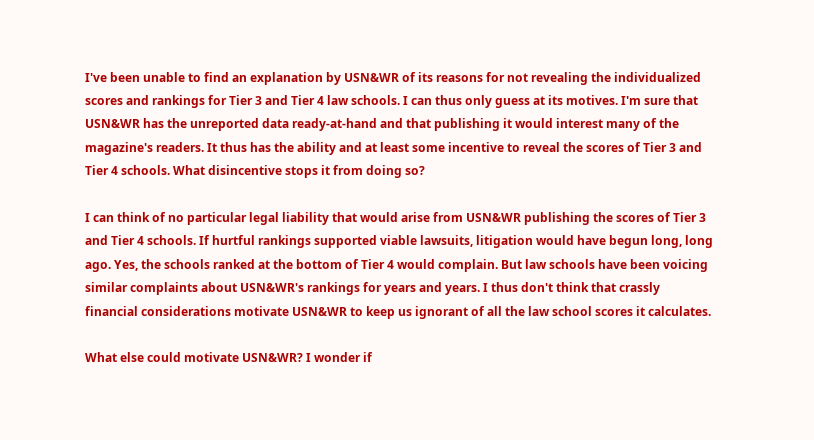I've been unable to find an explanation by USN&WR of its reasons for not revealing the individualized scores and rankings for Tier 3 and Tier 4 law schools. I can thus only guess at its motives. I'm sure that USN&WR has the unreported data ready-at-hand and that publishing it would interest many of the magazine's readers. It thus has the ability and at least some incentive to reveal the scores of Tier 3 and Tier 4 schools. What disincentive stops it from doing so?

I can think of no particular legal liability that would arise from USN&WR publishing the scores of Tier 3 and Tier 4 schools. If hurtful rankings supported viable lawsuits, litigation would have begun long, long ago. Yes, the schools ranked at the bottom of Tier 4 would complain. But law schools have been voicing similar complaints about USN&WR's rankings for years and years. I thus don't think that crassly financial considerations motivate USN&WR to keep us ignorant of all the law school scores it calculates.

What else could motivate USN&WR? I wonder if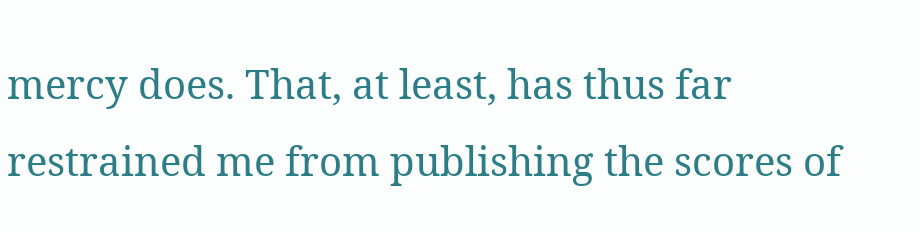mercy does. That, at least, has thus far restrained me from publishing the scores of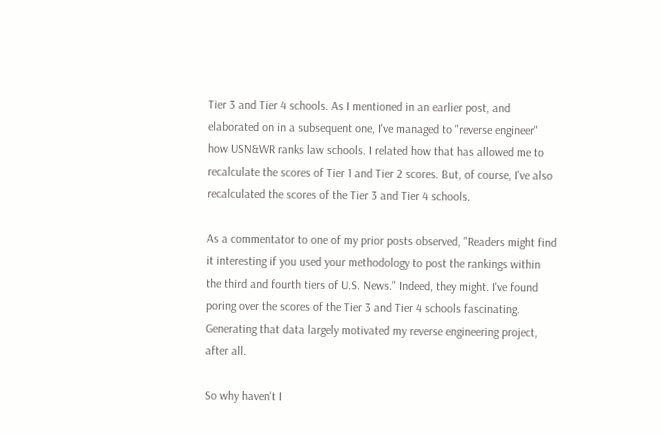Tier 3 and Tier 4 schools. As I mentioned in an earlier post, and elaborated on in a subsequent one, I've managed to "reverse engineer" how USN&WR ranks law schools. I related how that has allowed me to recalculate the scores of Tier 1 and Tier 2 scores. But, of course, I've also recalculated the scores of the Tier 3 and Tier 4 schools.

As a commentator to one of my prior posts observed, "Readers might find it interesting if you used your methodology to post the rankings within the third and fourth tiers of U.S. News." Indeed, they might. I've found poring over the scores of the Tier 3 and Tier 4 schools fascinating. Generating that data largely motivated my reverse engineering project, after all.

So why haven't I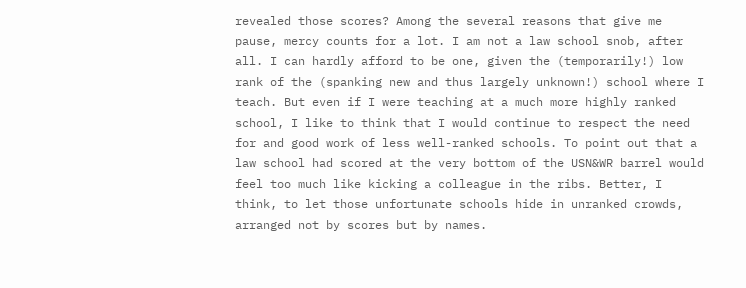revealed those scores? Among the several reasons that give me pause, mercy counts for a lot. I am not a law school snob, after all. I can hardly afford to be one, given the (temporarily!) low rank of the (spanking new and thus largely unknown!) school where I teach. But even if I were teaching at a much more highly ranked school, I like to think that I would continue to respect the need for and good work of less well-ranked schools. To point out that a law school had scored at the very bottom of the USN&WR barrel would feel too much like kicking a colleague in the ribs. Better, I think, to let those unfortunate schools hide in unranked crowds, arranged not by scores but by names.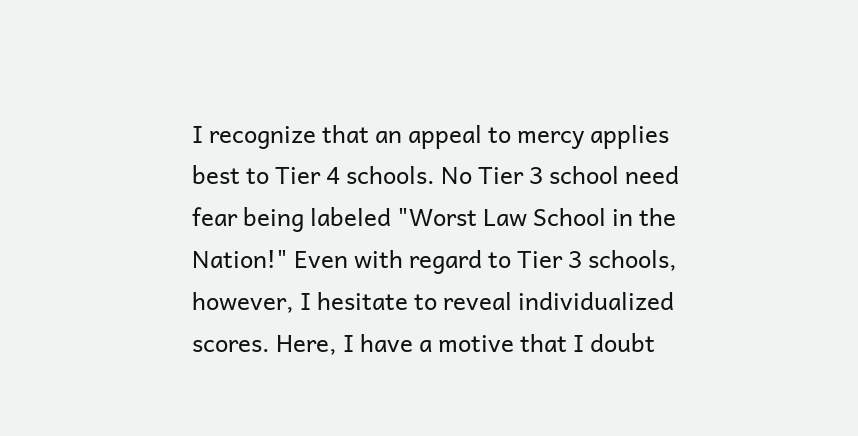I recognize that an appeal to mercy applies best to Tier 4 schools. No Tier 3 school need fear being labeled "Worst Law School in the Nation!" Even with regard to Tier 3 schools, however, I hesitate to reveal individualized scores. Here, I have a motive that I doubt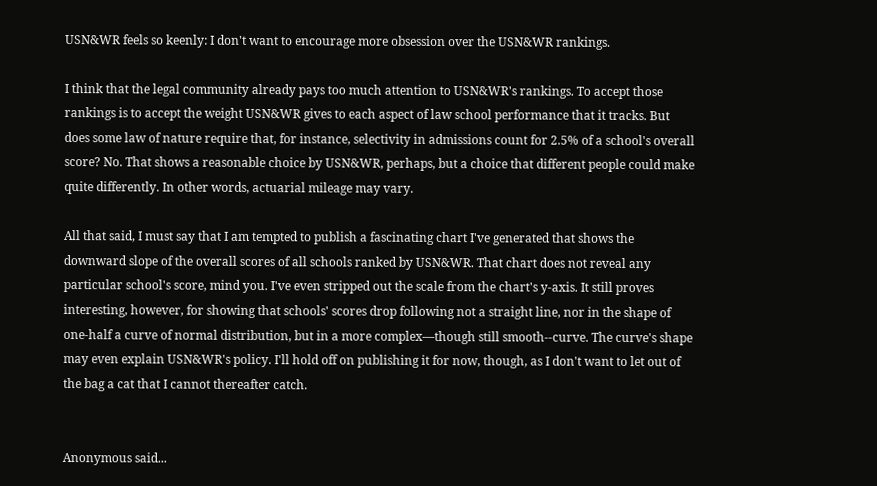USN&WR feels so keenly: I don't want to encourage more obsession over the USN&WR rankings.

I think that the legal community already pays too much attention to USN&WR's rankings. To accept those rankings is to accept the weight USN&WR gives to each aspect of law school performance that it tracks. But does some law of nature require that, for instance, selectivity in admissions count for 2.5% of a school's overall score? No. That shows a reasonable choice by USN&WR, perhaps, but a choice that different people could make quite differently. In other words, actuarial mileage may vary.

All that said, I must say that I am tempted to publish a fascinating chart I've generated that shows the downward slope of the overall scores of all schools ranked by USN&WR. That chart does not reveal any particular school's score, mind you. I've even stripped out the scale from the chart's y-axis. It still proves interesting, however, for showing that schools' scores drop following not a straight line, nor in the shape of one-half a curve of normal distribution, but in a more complex—though still smooth--curve. The curve's shape may even explain USN&WR's policy. I'll hold off on publishing it for now, though, as I don't want to let out of the bag a cat that I cannot thereafter catch.


Anonymous said...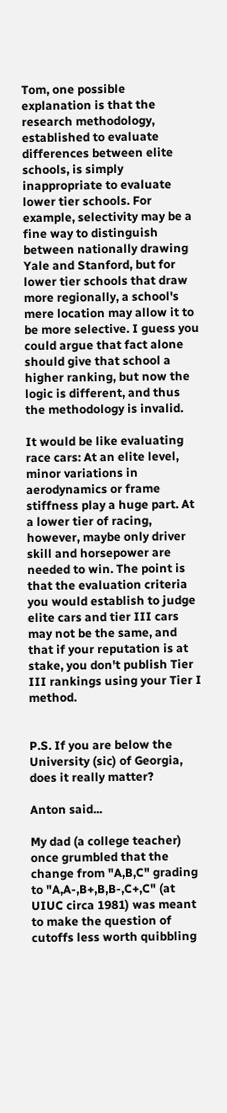Tom, one possible explanation is that the research methodology, established to evaluate differences between elite schools, is simply inappropriate to evaluate lower tier schools. For example, selectivity may be a fine way to distinguish between nationally drawing Yale and Stanford, but for lower tier schools that draw more regionally, a school's mere location may allow it to be more selective. I guess you could argue that fact alone should give that school a higher ranking, but now the logic is different, and thus the methodology is invalid.

It would be like evaluating race cars: At an elite level, minor variations in aerodynamics or frame stiffness play a huge part. At a lower tier of racing, however, maybe only driver skill and horsepower are needed to win. The point is that the evaluation criteria you would establish to judge elite cars and tier III cars may not be the same, and that if your reputation is at stake, you don't publish Tier III rankings using your Tier I method.


P.S. If you are below the University (sic) of Georgia, does it really matter?

Anton said...

My dad (a college teacher) once grumbled that the change from "A,B,C" grading to "A,A-,B+,B,B-,C+,C" (at UIUC circa 1981) was meant to make the question of cutoffs less worth quibbling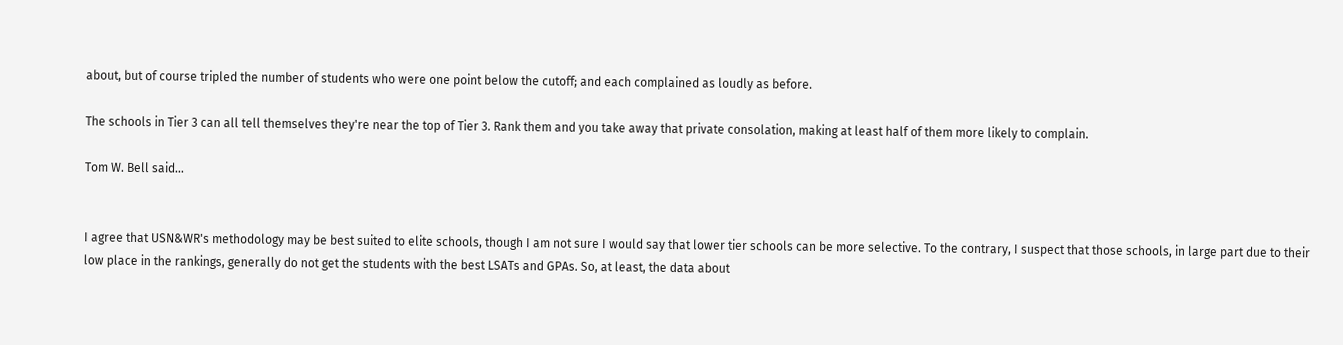about, but of course tripled the number of students who were one point below the cutoff; and each complained as loudly as before.

The schools in Tier 3 can all tell themselves they're near the top of Tier 3. Rank them and you take away that private consolation, making at least half of them more likely to complain.

Tom W. Bell said...


I agree that USN&WR's methodology may be best suited to elite schools, though I am not sure I would say that lower tier schools can be more selective. To the contrary, I suspect that those schools, in large part due to their low place in the rankings, generally do not get the students with the best LSATs and GPAs. So, at least, the data about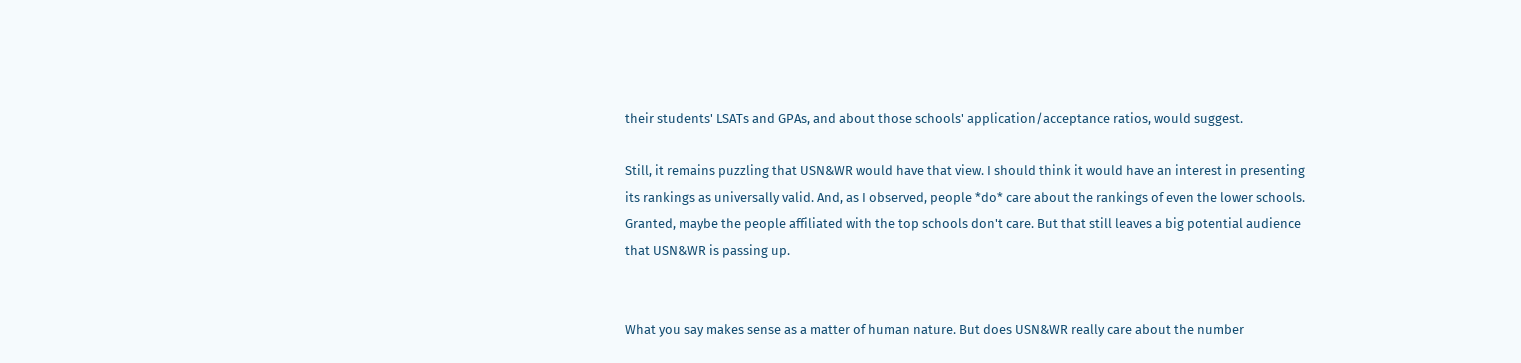their students' LSATs and GPAs, and about those schools' application/acceptance ratios, would suggest.

Still, it remains puzzling that USN&WR would have that view. I should think it would have an interest in presenting its rankings as universally valid. And, as I observed, people *do* care about the rankings of even the lower schools. Granted, maybe the people affiliated with the top schools don't care. But that still leaves a big potential audience that USN&WR is passing up.


What you say makes sense as a matter of human nature. But does USN&WR really care about the number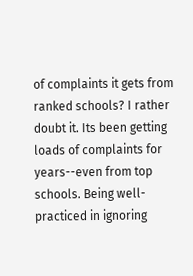of complaints it gets from ranked schools? I rather doubt it. Its been getting loads of complaints for years--even from top schools. Being well-practiced in ignoring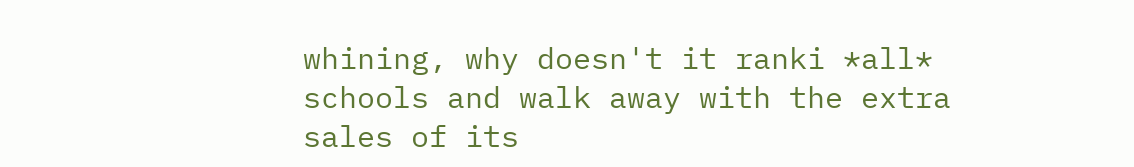whining, why doesn't it ranki *all* schools and walk away with the extra sales of its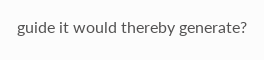guide it would thereby generate?